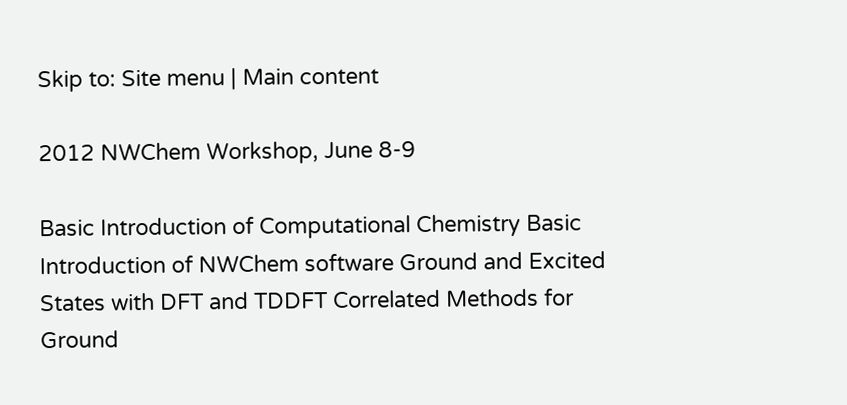Skip to: Site menu | Main content

2012 NWChem Workshop, June 8-9

Basic Introduction of Computational Chemistry Basic Introduction of NWChem software Ground and Excited States with DFT and TDDFT Correlated Methods for Ground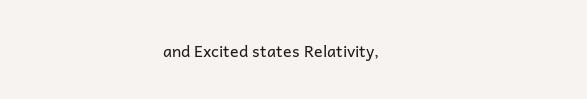and Excited states Relativity,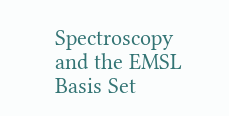Spectroscopy and the EMSL Basis Set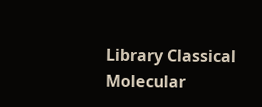Library Classical Molecular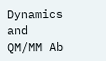Dynamics and QM/MM Ab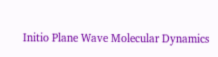Initio Plane Wave Molecular Dynamics